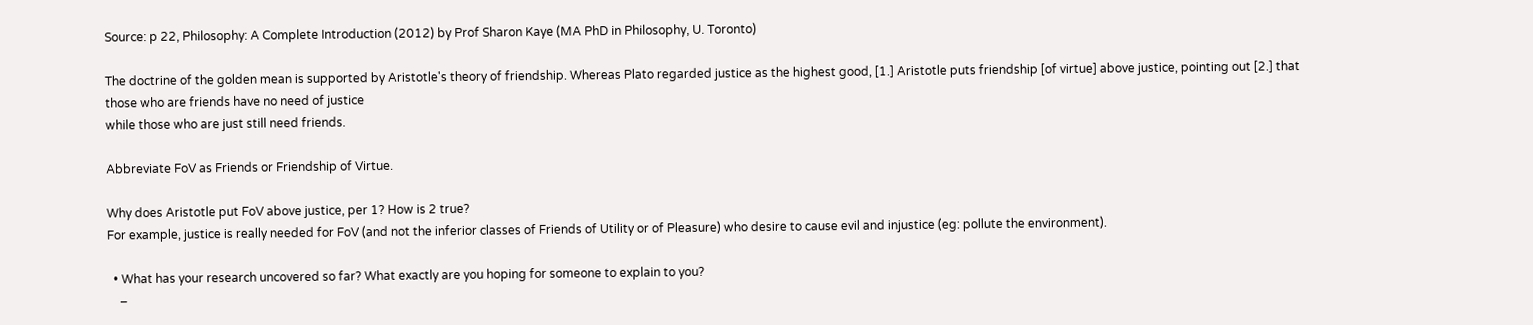Source: p 22, Philosophy: A Complete Introduction (2012) by Prof Sharon Kaye (MA PhD in Philosophy, U. Toronto)

The doctrine of the golden mean is supported by Aristotle's theory of friendship. Whereas Plato regarded justice as the highest good, [1.] Aristotle puts friendship [of virtue] above justice, pointing out [2.] that those who are friends have no need of justice
while those who are just still need friends.

Abbreviate FoV as Friends or Friendship of Virtue.

Why does Aristotle put FoV above justice, per 1? How is 2 true?
For example, justice is really needed for FoV (and not the inferior classes of Friends of Utility or of Pleasure) who desire to cause evil and injustice (eg: pollute the environment).

  • What has your research uncovered so far? What exactly are you hoping for someone to explain to you?
    –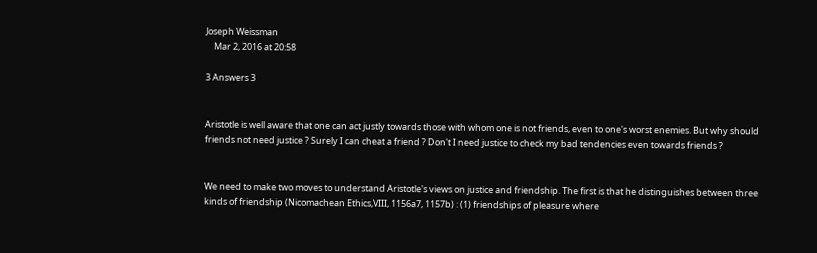Joseph Weissman
    Mar 2, 2016 at 20:58

3 Answers 3


Aristotle is well aware that one can act justly towards those with whom one is not friends, even to one's worst enemies. But why should friends not need justice ? Surely I can cheat a friend ? Don't I need justice to check my bad tendencies even towards friends ?


We need to make two moves to understand Aristotle's views on justice and friendship. The first is that he distinguishes between three kinds of friendship (Nicomachean Ethics,VIII, 1156a7, 1157b) : (1) friendships of pleasure where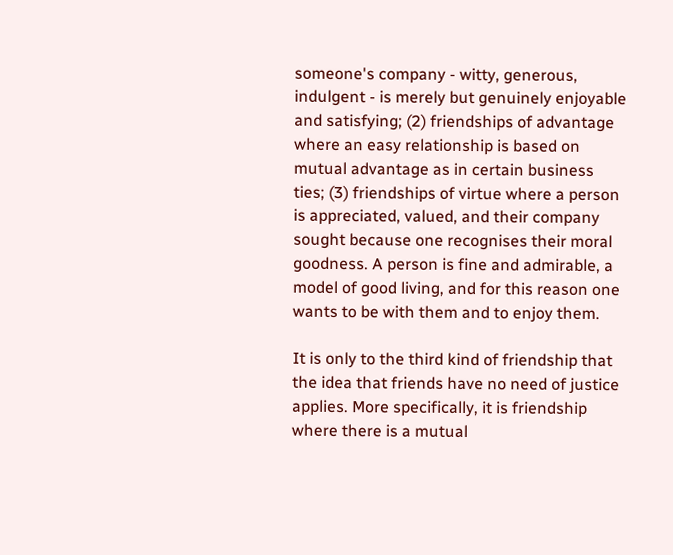someone's company - witty, generous, indulgent - is merely but genuinely enjoyable and satisfying; (2) friendships of advantage where an easy relationship is based on mutual advantage as in certain business ties; (3) friendships of virtue where a person is appreciated, valued, and their company sought because one recognises their moral goodness. A person is fine and admirable, a model of good living, and for this reason one wants to be with them and to enjoy them.

It is only to the third kind of friendship that the idea that friends have no need of justice applies. More specifically, it is friendship where there is a mutual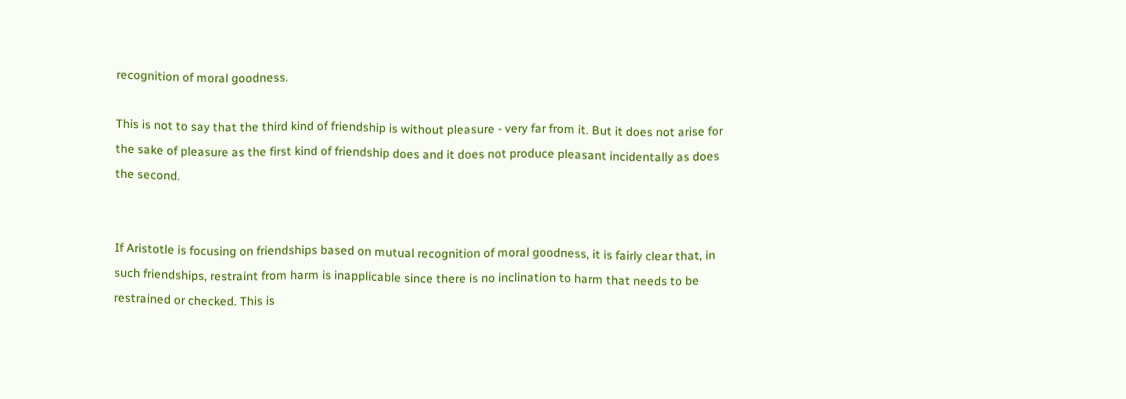recognition of moral goodness.

This is not to say that the third kind of friendship is without pleasure - very far from it. But it does not arise for the sake of pleasure as the first kind of friendship does and it does not produce pleasant incidentally as does the second.


If Aristotle is focusing on friendships based on mutual recognition of moral goodness, it is fairly clear that, in such friendships, restraint from harm is inapplicable since there is no inclination to harm that needs to be restrained or checked. This is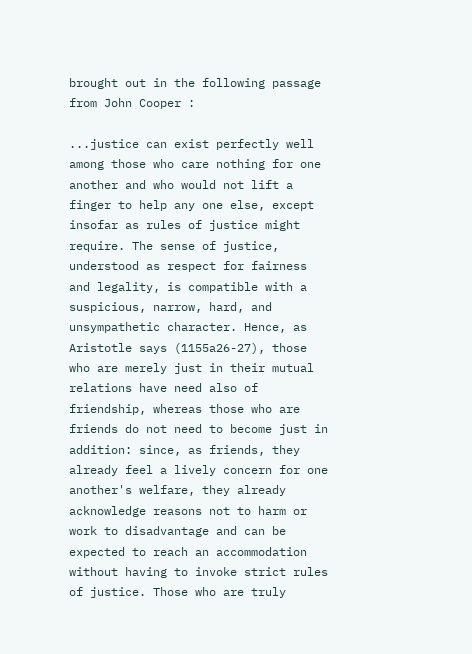brought out in the following passage from John Cooper :

...justice can exist perfectly well among those who care nothing for one another and who would not lift a finger to help any one else, except insofar as rules of justice might require. The sense of justice, understood as respect for fairness and legality, is compatible with a suspicious, narrow, hard, and unsympathetic character. Hence, as Aristotle says (1155a26-27), those who are merely just in their mutual relations have need also of friendship, whereas those who are friends do not need to become just in addition: since, as friends, they already feel a lively concern for one another's welfare, they already acknowledge reasons not to harm or work to disadvantage and can be expected to reach an accommodation without having to invoke strict rules of justice. Those who are truly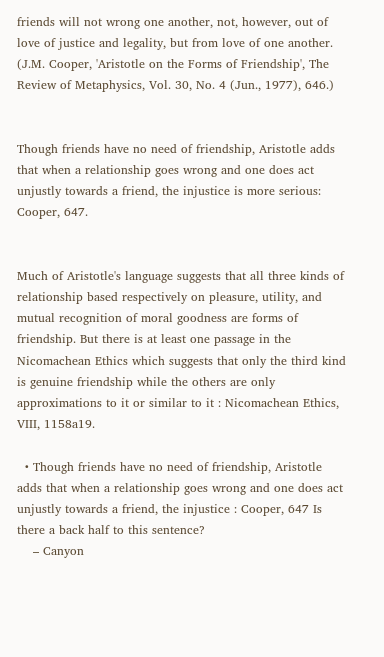friends will not wrong one another, not, however, out of love of justice and legality, but from love of one another. (J.M. Cooper, 'Aristotle on the Forms of Friendship', The Review of Metaphysics, Vol. 30, No. 4 (Jun., 1977), 646.)


Though friends have no need of friendship, Aristotle adds that when a relationship goes wrong and one does act unjustly towards a friend, the injustice is more serious: Cooper, 647.


Much of Aristotle's language suggests that all three kinds of relationship based respectively on pleasure, utility, and mutual recognition of moral goodness are forms of friendship. But there is at least one passage in the Nicomachean Ethics which suggests that only the third kind is genuine friendship while the others are only approximations to it or similar to it : Nicomachean Ethics, VIII, 1158a19.

  • Though friends have no need of friendship, Aristotle adds that when a relationship goes wrong and one does act unjustly towards a friend, the injustice : Cooper, 647 Is there a back half to this sentence?
    – Canyon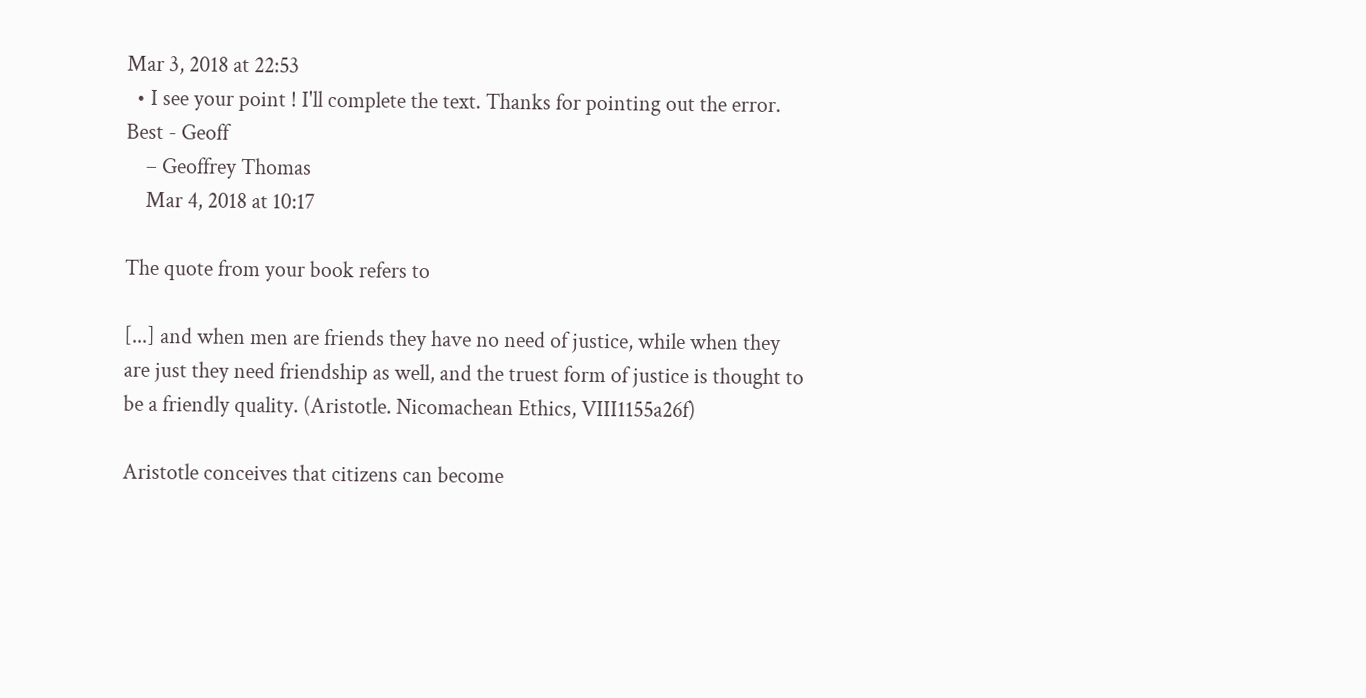Mar 3, 2018 at 22:53
  • I see your point ! I'll complete the text. Thanks for pointing out the error. Best - Geoff
    – Geoffrey Thomas
    Mar 4, 2018 at 10:17

The quote from your book refers to

[...] and when men are friends they have no need of justice, while when they are just they need friendship as well, and the truest form of justice is thought to be a friendly quality. (Aristotle. Nicomachean Ethics, VIII1155a26f)

Aristotle conceives that citizens can become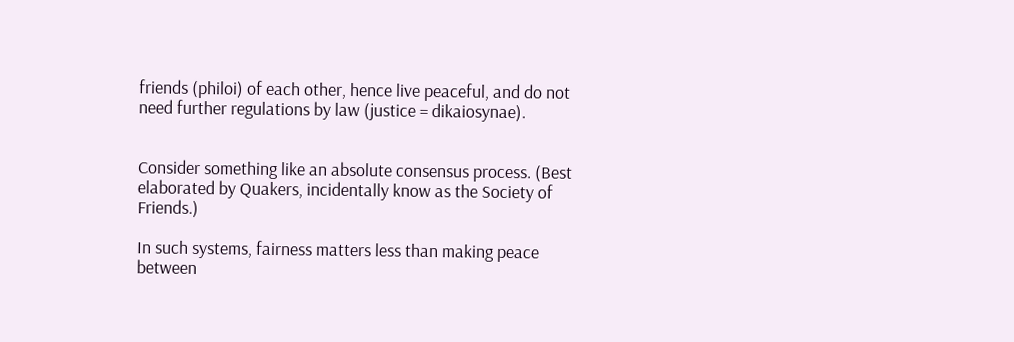friends (philoi) of each other, hence live peaceful, and do not need further regulations by law (justice = dikaiosynae).


Consider something like an absolute consensus process. (Best elaborated by Quakers, incidentally know as the Society of Friends.)

In such systems, fairness matters less than making peace between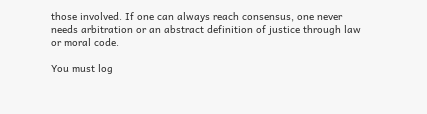those involved. If one can always reach consensus, one never needs arbitration or an abstract definition of justice through law or moral code.

You must log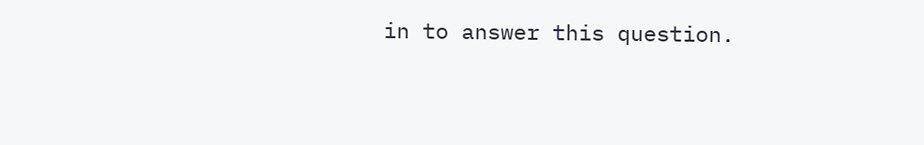in to answer this question.